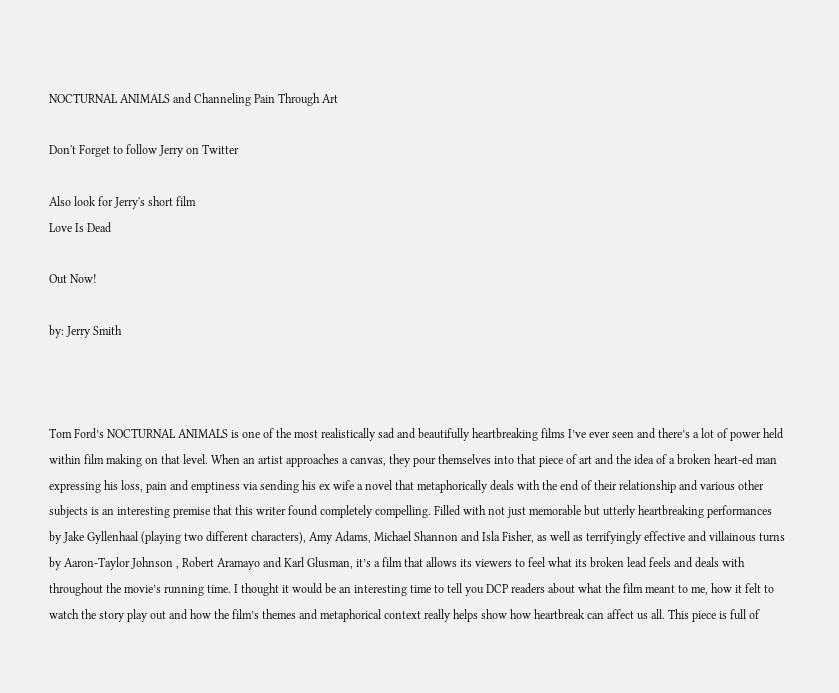NOCTURNAL ANIMALS and Channeling Pain Through Art

Don't Forget to follow Jerry on Twitter

Also look for Jerry's short film
Love Is Dead

Out Now!

by: Jerry Smith



Tom Ford’s NOCTURNAL ANIMALS is one of the most realistically sad and beautifully heartbreaking films I’ve ever seen and there’s a lot of power held within film making on that level. When an artist approaches a canvas, they pour themselves into that piece of art and the idea of a broken heart-ed man expressing his loss, pain and emptiness via sending his ex wife a novel that metaphorically deals with the end of their relationship and various other subjects is an interesting premise that this writer found completely compelling. Filled with not just memorable but utterly heartbreaking performances by Jake Gyllenhaal (playing two different characters), Amy Adams, Michael Shannon and Isla Fisher, as well as terrifyingly effective and villainous turns by Aaron-Taylor Johnson , Robert Aramayo and Karl Glusman, it’s a film that allows its viewers to feel what its broken lead feels and deals with throughout the movie’s running time. I thought it would be an interesting time to tell you DCP readers about what the film meant to me, how it felt to watch the story play out and how the film’s themes and metaphorical context really helps show how heartbreak can affect us all. This piece is full of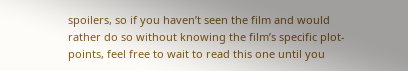spoilers, so if you haven’t seen the film and would rather do so without knowing the film’s specific plot-points, feel free to wait to read this one until you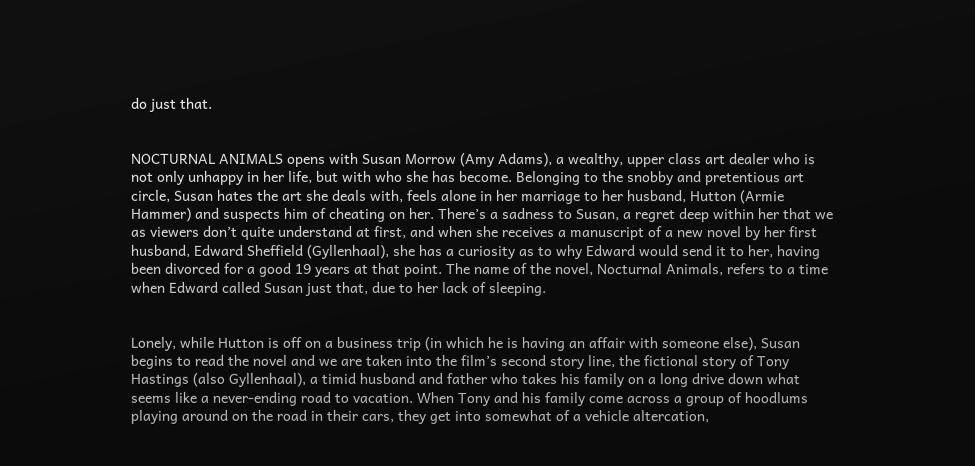do just that.


NOCTURNAL ANIMALS opens with Susan Morrow (Amy Adams), a wealthy, upper class art dealer who is not only unhappy in her life, but with who she has become. Belonging to the snobby and pretentious art circle, Susan hates the art she deals with, feels alone in her marriage to her husband, Hutton (Armie Hammer) and suspects him of cheating on her. There’s a sadness to Susan, a regret deep within her that we as viewers don’t quite understand at first, and when she receives a manuscript of a new novel by her first husband, Edward Sheffield (Gyllenhaal), she has a curiosity as to why Edward would send it to her, having been divorced for a good 19 years at that point. The name of the novel, Nocturnal Animals, refers to a time when Edward called Susan just that, due to her lack of sleeping.


Lonely, while Hutton is off on a business trip (in which he is having an affair with someone else), Susan begins to read the novel and we are taken into the film’s second story line, the fictional story of Tony Hastings (also Gyllenhaal), a timid husband and father who takes his family on a long drive down what seems like a never-ending road to vacation. When Tony and his family come across a group of hoodlums playing around on the road in their cars, they get into somewhat of a vehicle altercation,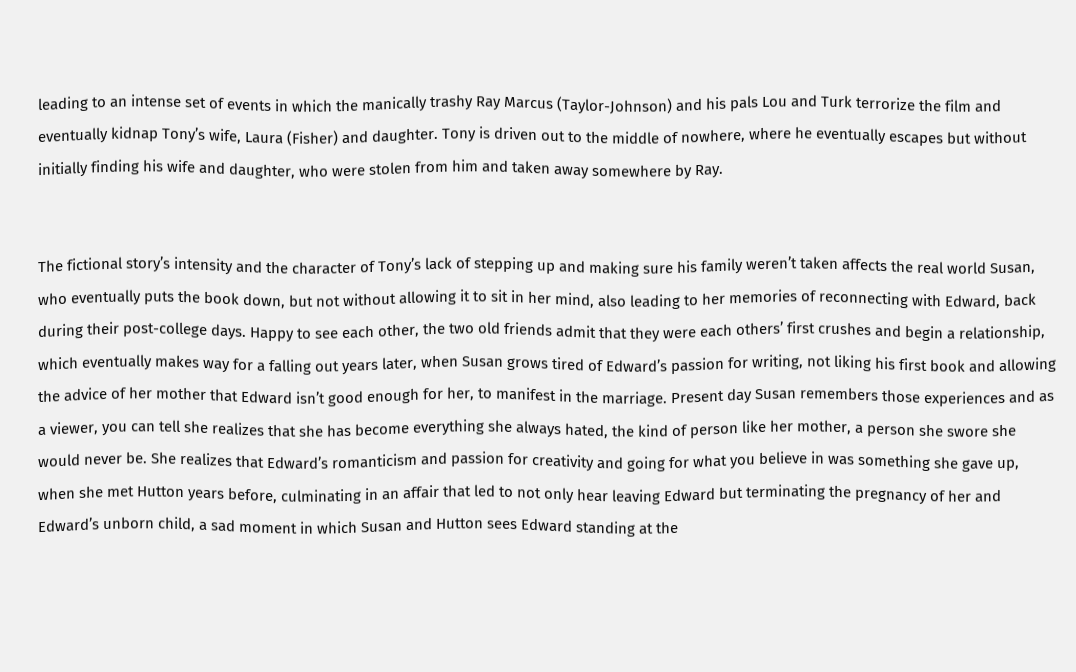leading to an intense set of events in which the manically trashy Ray Marcus (Taylor-Johnson) and his pals Lou and Turk terrorize the film and eventually kidnap Tony’s wife, Laura (Fisher) and daughter. Tony is driven out to the middle of nowhere, where he eventually escapes but without initially finding his wife and daughter, who were stolen from him and taken away somewhere by Ray.


The fictional story’s intensity and the character of Tony’s lack of stepping up and making sure his family weren’t taken affects the real world Susan, who eventually puts the book down, but not without allowing it to sit in her mind, also leading to her memories of reconnecting with Edward, back during their post-college days. Happy to see each other, the two old friends admit that they were each others’ first crushes and begin a relationship, which eventually makes way for a falling out years later, when Susan grows tired of Edward’s passion for writing, not liking his first book and allowing the advice of her mother that Edward isn’t good enough for her, to manifest in the marriage. Present day Susan remembers those experiences and as a viewer, you can tell she realizes that she has become everything she always hated, the kind of person like her mother, a person she swore she would never be. She realizes that Edward’s romanticism and passion for creativity and going for what you believe in was something she gave up, when she met Hutton years before, culminating in an affair that led to not only hear leaving Edward but terminating the pregnancy of her and Edward’s unborn child, a sad moment in which Susan and Hutton sees Edward standing at the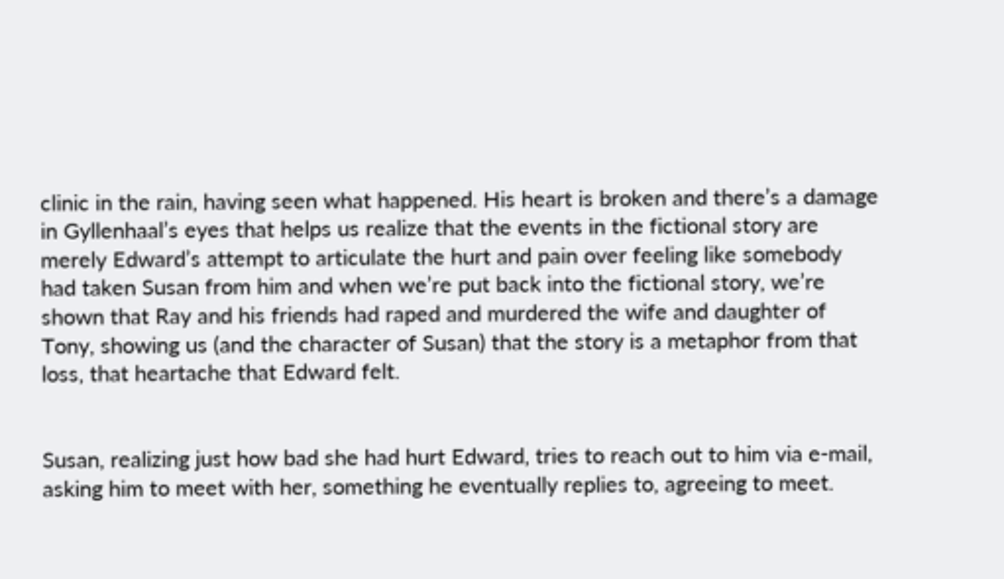clinic in the rain, having seen what happened. His heart is broken and there’s a damage in Gyllenhaal’s eyes that helps us realize that the events in the fictional story are merely Edward’s attempt to articulate the hurt and pain over feeling like somebody had taken Susan from him and when we’re put back into the fictional story, we’re shown that Ray and his friends had raped and murdered the wife and daughter of Tony, showing us (and the character of Susan) that the story is a metaphor from that loss, that heartache that Edward felt.


Susan, realizing just how bad she had hurt Edward, tries to reach out to him via e-mail, asking him to meet with her, something he eventually replies to, agreeing to meet.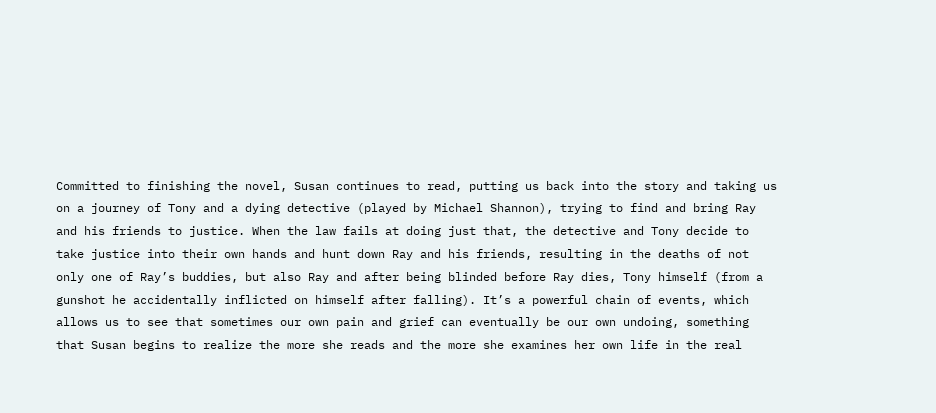Committed to finishing the novel, Susan continues to read, putting us back into the story and taking us on a journey of Tony and a dying detective (played by Michael Shannon), trying to find and bring Ray and his friends to justice. When the law fails at doing just that, the detective and Tony decide to take justice into their own hands and hunt down Ray and his friends, resulting in the deaths of not only one of Ray’s buddies, but also Ray and after being blinded before Ray dies, Tony himself (from a gunshot he accidentally inflicted on himself after falling). It’s a powerful chain of events, which allows us to see that sometimes our own pain and grief can eventually be our own undoing, something that Susan begins to realize the more she reads and the more she examines her own life in the real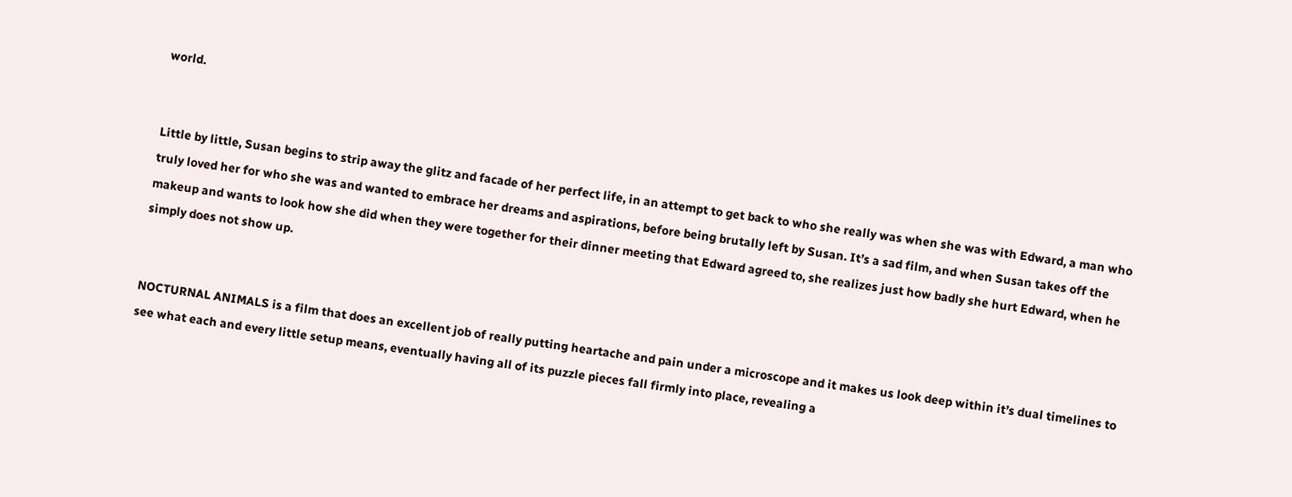world.


Little by little, Susan begins to strip away the glitz and facade of her perfect life, in an attempt to get back to who she really was when she was with Edward, a man who truly loved her for who she was and wanted to embrace her dreams and aspirations, before being brutally left by Susan. It’s a sad film, and when Susan takes off the makeup and wants to look how she did when they were together for their dinner meeting that Edward agreed to, she realizes just how badly she hurt Edward, when he simply does not show up.


NOCTURNAL ANIMALS is a film that does an excellent job of really putting heartache and pain under a microscope and it makes us look deep within it’s dual timelines to see what each and every little setup means, eventually having all of its puzzle pieces fall firmly into place, revealing a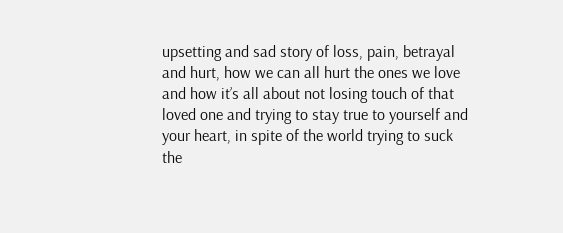upsetting and sad story of loss, pain, betrayal and hurt, how we can all hurt the ones we love and how it’s all about not losing touch of that loved one and trying to stay true to yourself and your heart, in spite of the world trying to suck the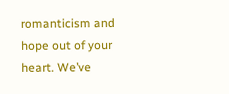romanticism and hope out of your heart. We’ve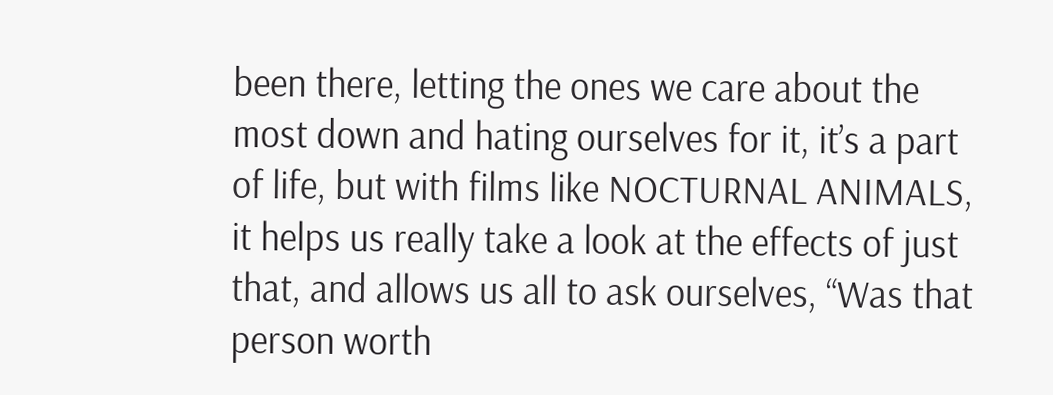been there, letting the ones we care about the most down and hating ourselves for it, it’s a part of life, but with films like NOCTURNAL ANIMALS, it helps us really take a look at the effects of just that, and allows us all to ask ourselves, “Was that person worth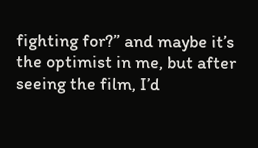fighting for?” and maybe it’s the optimist in me, but after seeing the film, I’d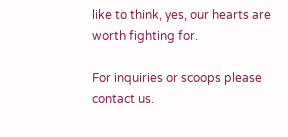like to think, yes, our hearts are worth fighting for.

For inquiries or scoops please contact us.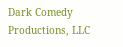Dark Comedy Productions, LLC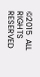©2015  ALL RIGHTS RESERVED